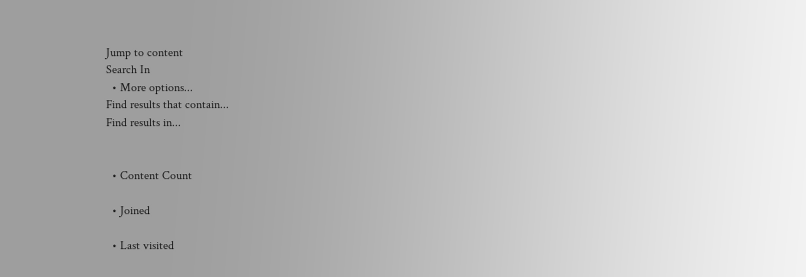Jump to content
Search In
  • More options...
Find results that contain...
Find results in...


  • Content Count

  • Joined

  • Last visited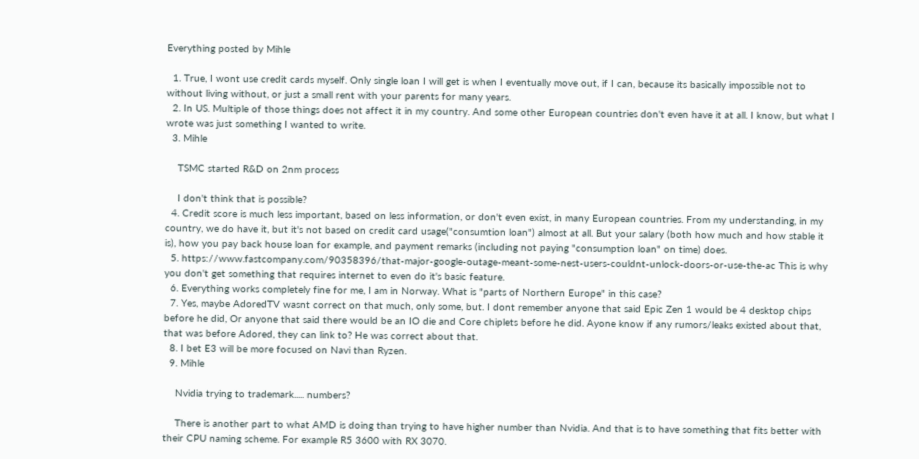Everything posted by Mihle

  1. True, I wont use credit cards myself. Only single loan I will get is when I eventually move out, if I can, because its basically impossible not to without living without, or just a small rent with your parents for many years.
  2. In US. Multiple of those things does not affect it in my country. And some other European countries don't even have it at all. I know, but what I wrote was just something I wanted to write.
  3. Mihle

    TSMC started R&D on 2nm process

    I don't think that is possible?
  4. Credit score is much less important, based on less information, or don't even exist, in many European countries. From my understanding, in my country, we do have it, but it's not based on credit card usage("consumtion loan") almost at all. But your salary (both how much and how stable it is), how you pay back house loan for example, and payment remarks (including not paying "consumption loan" on time) does.
  5. https://www.fastcompany.com/90358396/that-major-google-outage-meant-some-nest-users-couldnt-unlock-doors-or-use-the-ac This is why you don't get something that requires internet to even do it's basic feature.
  6. Everything works completely fine for me, I am in Norway. What is "parts of Northern Europe" in this case?
  7. Yes, maybe AdoredTV wasnt correct on that much, only some, but. I dont remember anyone that said Epic Zen 1 would be 4 desktop chips before he did, Or anyone that said there would be an IO die and Core chiplets before he did. Ayone know if any rumors/leaks existed about that, that was before Adored, they can link to? He was correct about that.
  8. I bet E3 will be more focused on Navi than Ryzen.
  9. Mihle

    Nvidia trying to trademark..... numbers?

    There is another part to what AMD is doing than trying to have higher number than Nvidia. And that is to have something that fits better with their CPU naming scheme. For example R5 3600 with RX 3070.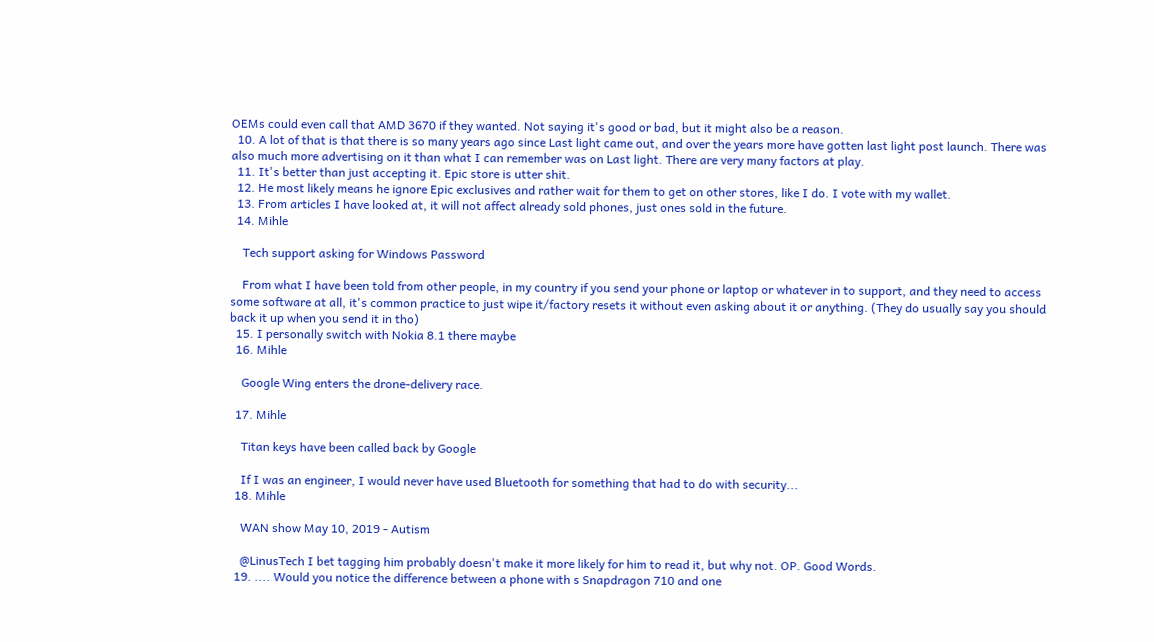OEMs could even call that AMD 3670 if they wanted. Not saying it's good or bad, but it might also be a reason.
  10. A lot of that is that there is so many years ago since Last light came out, and over the years more have gotten last light post launch. There was also much more advertising on it than what I can remember was on Last light. There are very many factors at play.
  11. It's better than just accepting it. Epic store is utter shit.
  12. He most likely means he ignore Epic exclusives and rather wait for them to get on other stores, like I do. I vote with my wallet.
  13. From articles I have looked at, it will not affect already sold phones, just ones sold in the future.
  14. Mihle

    Tech support asking for Windows Password

    From what I have been told from other people, in my country if you send your phone or laptop or whatever in to support, and they need to access some software at all, it's common practice to just wipe it/factory resets it without even asking about it or anything. (They do usually say you should back it up when you send it in tho)
  15. I personally switch with Nokia 8.1 there maybe
  16. Mihle

    Google Wing enters the drone-delivery race.

  17. Mihle

    Titan keys have been called back by Google

    If I was an engineer, I would never have used Bluetooth for something that had to do with security...
  18. Mihle

    WAN show May 10, 2019 - Autism

    @LinusTech I bet tagging him probably doesn't make it more likely for him to read it, but why not. OP. Good Words.
  19. .... Would you notice the difference between a phone with s Snapdragon 710 and one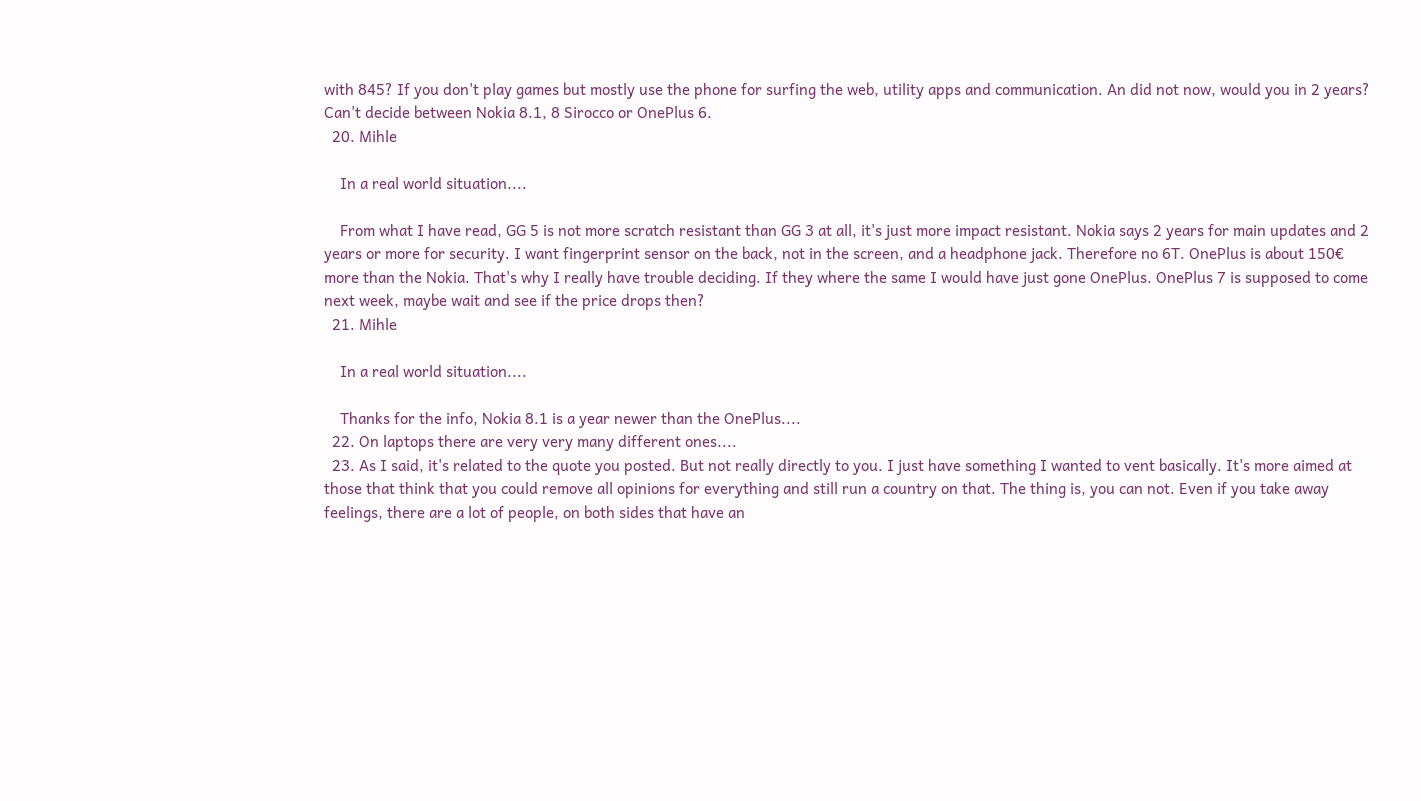with 845? If you don't play games but mostly use the phone for surfing the web, utility apps and communication. An did not now, would you in 2 years? Can't decide between Nokia 8.1, 8 Sirocco or OnePlus 6.
  20. Mihle

    In a real world situation....

    From what I have read, GG 5 is not more scratch resistant than GG 3 at all, it's just more impact resistant. Nokia says 2 years for main updates and 2 years or more for security. I want fingerprint sensor on the back, not in the screen, and a headphone jack. Therefore no 6T. OnePlus is about 150€ more than the Nokia. That's why I really have trouble deciding. If they where the same I would have just gone OnePlus. OnePlus 7 is supposed to come next week, maybe wait and see if the price drops then?
  21. Mihle

    In a real world situation....

    Thanks for the info, Nokia 8.1 is a year newer than the OnePlus....
  22. On laptops there are very very many different ones....
  23. As I said, it's related to the quote you posted. But not really directly to you. I just have something I wanted to vent basically. It's more aimed at those that think that you could remove all opinions for everything and still run a country on that. The thing is, you can not. Even if you take away feelings, there are a lot of people, on both sides that have an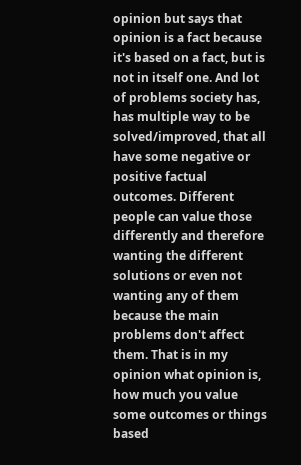opinion but says that opinion is a fact because it's based on a fact, but is not in itself one. And lot of problems society has, has multiple way to be solved/improved, that all have some negative or positive factual outcomes. Different people can value those differently and therefore wanting the different solutions or even not wanting any of them because the main problems don't affect them. That is in my opinion what opinion is, how much you value some outcomes or things based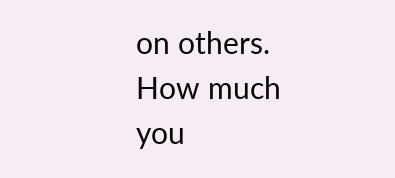on others. How much you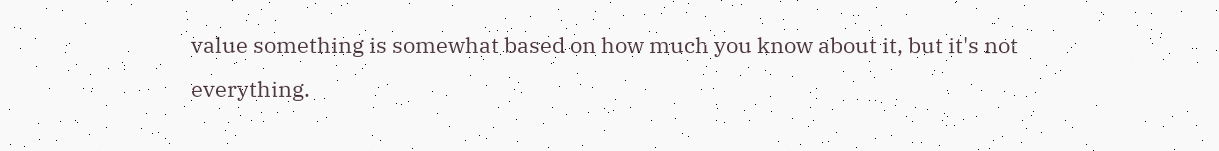value something is somewhat based on how much you know about it, but it's not everything.